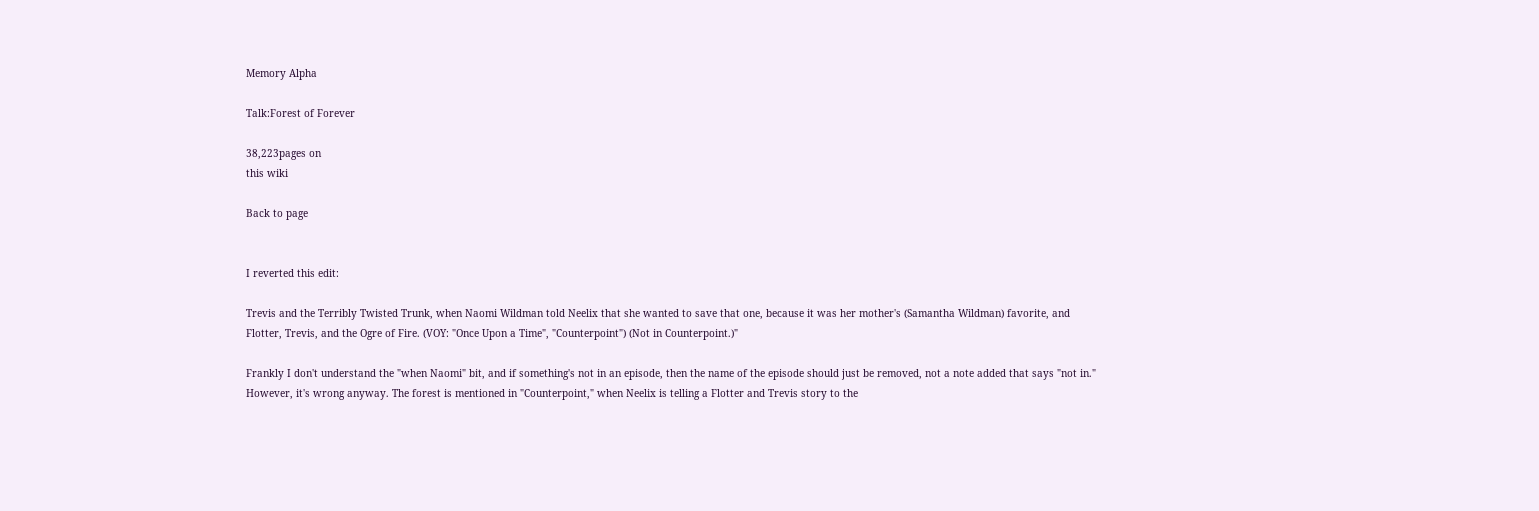Memory Alpha

Talk:Forest of Forever

38,223pages on
this wiki

Back to page


I reverted this edit:

Trevis and the Terribly Twisted Trunk, when Naomi Wildman told Neelix that she wanted to save that one, because it was her mother's (Samantha Wildman) favorite, and Flotter, Trevis, and the Ogre of Fire. (VOY: "Once Upon a Time", "Counterpoint") (Not in Counterpoint.)"

Frankly I don't understand the "when Naomi" bit, and if something's not in an episode, then the name of the episode should just be removed, not a note added that says "not in." However, it's wrong anyway. The forest is mentioned in "Counterpoint," when Neelix is telling a Flotter and Trevis story to the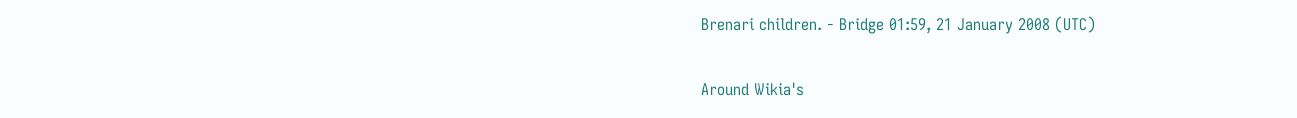Brenari children. - Bridge 01:59, 21 January 2008 (UTC)

Around Wikia's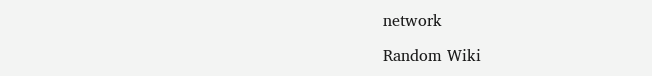network

Random Wiki